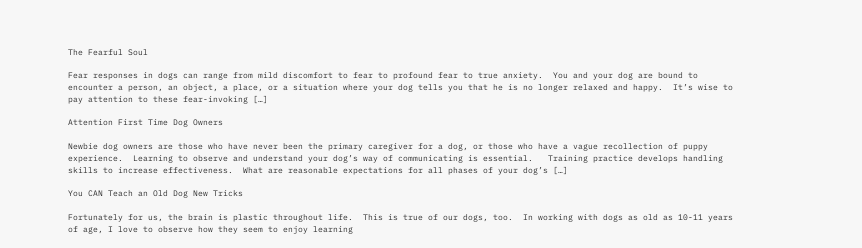The Fearful Soul

Fear responses in dogs can range from mild discomfort to fear to profound fear to true anxiety.  You and your dog are bound to encounter a person, an object, a place, or a situation where your dog tells you that he is no longer relaxed and happy.  It’s wise to pay attention to these fear-invoking […]

Attention First Time Dog Owners

Newbie dog owners are those who have never been the primary caregiver for a dog, or those who have a vague recollection of puppy experience.  Learning to observe and understand your dog’s way of communicating is essential.   Training practice develops handling skills to increase effectiveness.  What are reasonable expectations for all phases of your dog’s […]

You CAN Teach an Old Dog New Tricks

Fortunately for us, the brain is plastic throughout life.  This is true of our dogs, too.  In working with dogs as old as 10-11 years of age, I love to observe how they seem to enjoy learning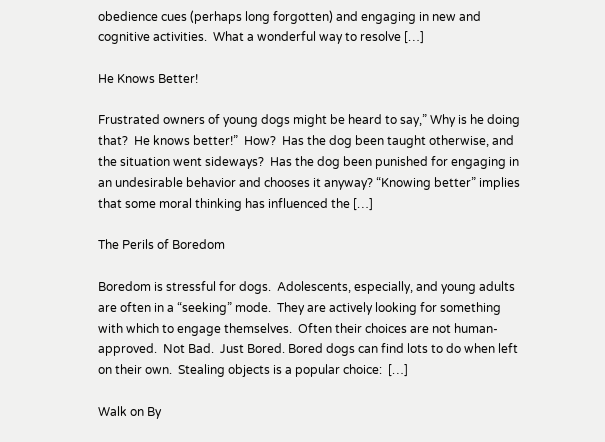obedience cues (perhaps long forgotten) and engaging in new and cognitive activities.  What a wonderful way to resolve […]

He Knows Better!

Frustrated owners of young dogs might be heard to say,” Why is he doing that?  He knows better!”  How?  Has the dog been taught otherwise, and the situation went sideways?  Has the dog been punished for engaging in an undesirable behavior and chooses it anyway? “Knowing better” implies that some moral thinking has influenced the […]

The Perils of Boredom

Boredom is stressful for dogs.  Adolescents, especially, and young adults are often in a “seeking” mode.  They are actively looking for something with which to engage themselves.  Often their choices are not human-approved.  Not Bad.  Just Bored. Bored dogs can find lots to do when left on their own.  Stealing objects is a popular choice:  […]

Walk on By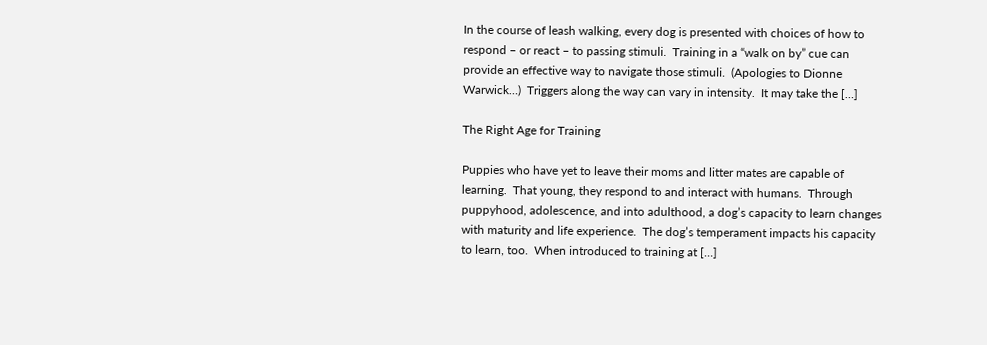In the course of leash walking, every dog is presented with choices of how to respond – or react – to passing stimuli.  Training in a “walk on by” cue can provide an effective way to navigate those stimuli.  (Apologies to Dionne Warwick…)  Triggers along the way can vary in intensity.  It may take the […]

The Right Age for Training

Puppies who have yet to leave their moms and litter mates are capable of learning.  That young, they respond to and interact with humans.  Through puppyhood, adolescence, and into adulthood, a dog’s capacity to learn changes with maturity and life experience.  The dog’s temperament impacts his capacity to learn, too.  When introduced to training at […]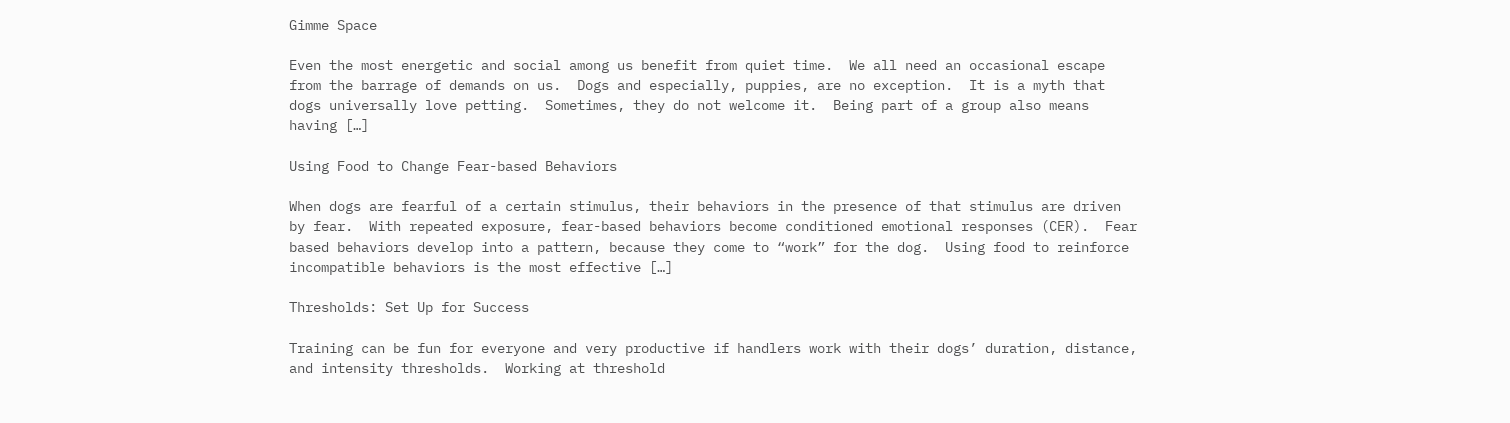Gimme Space

Even the most energetic and social among us benefit from quiet time.  We all need an occasional escape from the barrage of demands on us.  Dogs and especially, puppies, are no exception.  It is a myth that dogs universally love petting.  Sometimes, they do not welcome it.  Being part of a group also means having […]

Using Food to Change Fear-based Behaviors

When dogs are fearful of a certain stimulus, their behaviors in the presence of that stimulus are driven by fear.  With repeated exposure, fear-based behaviors become conditioned emotional responses (CER).  Fear based behaviors develop into a pattern, because they come to “work” for the dog.  Using food to reinforce incompatible behaviors is the most effective […]

Thresholds: Set Up for Success

Training can be fun for everyone and very productive if handlers work with their dogs’ duration, distance, and intensity thresholds.  Working at threshold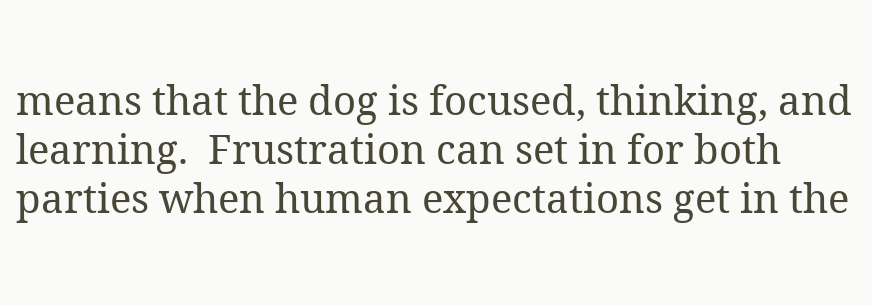means that the dog is focused, thinking, and learning.  Frustration can set in for both parties when human expectations get in the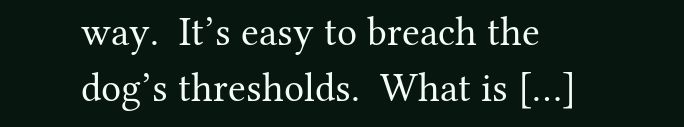way.  It’s easy to breach the dog’s thresholds.  What is […]